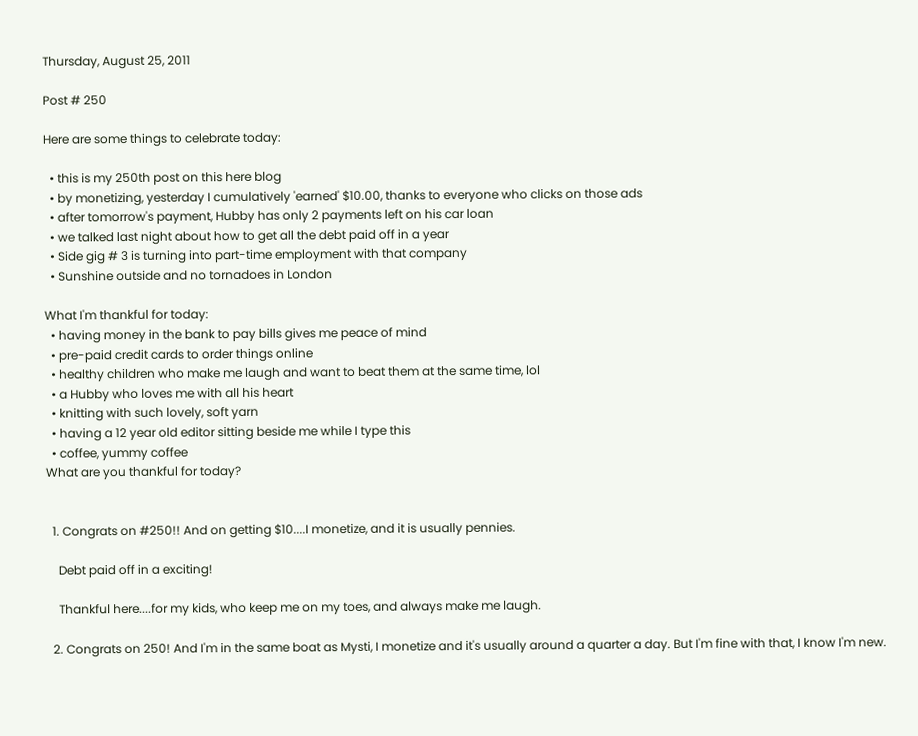Thursday, August 25, 2011

Post # 250

Here are some things to celebrate today:

  • this is my 250th post on this here blog
  • by monetizing, yesterday I cumulatively 'earned' $10.00, thanks to everyone who clicks on those ads
  • after tomorrow's payment, Hubby has only 2 payments left on his car loan
  • we talked last night about how to get all the debt paid off in a year
  • Side gig # 3 is turning into part-time employment with that company
  • Sunshine outside and no tornadoes in London

What I'm thankful for today:
  • having money in the bank to pay bills gives me peace of mind
  • pre-paid credit cards to order things online
  • healthy children who make me laugh and want to beat them at the same time, lol
  • a Hubby who loves me with all his heart
  • knitting with such lovely, soft yarn
  • having a 12 year old editor sitting beside me while I type this
  • coffee, yummy coffee
What are you thankful for today?


  1. Congrats on #250!! And on getting $10....I monetize, and it is usually pennies.

    Debt paid off in a exciting!

    Thankful here....for my kids, who keep me on my toes, and always make me laugh.

  2. Congrats on 250! And I'm in the same boat as Mysti, I monetize and it's usually around a quarter a day. But I'm fine with that, I know I'm new.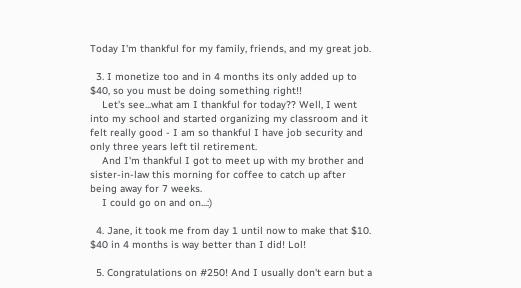Today I'm thankful for my family, friends, and my great job.

  3. I monetize too and in 4 months its only added up to $40, so you must be doing something right!!
    Let's see...what am I thankful for today?? Well, I went into my school and started organizing my classroom and it felt really good - I am so thankful I have job security and only three years left til retirement.
    And I'm thankful I got to meet up with my brother and sister-in-law this morning for coffee to catch up after being away for 7 weeks.
    I could go on and on...:)

  4. Jane, it took me from day 1 until now to make that $10. $40 in 4 months is way better than I did! Lol!

  5. Congratulations on #250! And I usually don't earn but a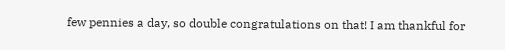few pennies a day, so double congratulations on that! I am thankful for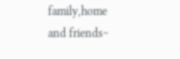family,home and friends~